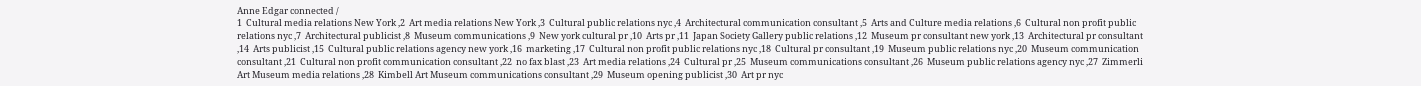Anne Edgar connected /
1  Cultural media relations New York ,2  Art media relations New York ,3  Cultural public relations nyc ,4  Architectural communication consultant ,5  Arts and Culture media relations ,6  Cultural non profit public relations nyc ,7  Architectural publicist ,8  Museum communications ,9  New york cultural pr ,10  Arts pr ,11  Japan Society Gallery public relations ,12  Museum pr consultant new york ,13  Architectural pr consultant ,14  Arts publicist ,15  Cultural public relations agency new york ,16  marketing ,17  Cultural non profit public relations nyc ,18  Cultural pr consultant ,19  Museum public relations nyc ,20  Museum communication consultant ,21  Cultural non profit communication consultant ,22  no fax blast ,23  Art media relations ,24  Cultural pr ,25  Museum communications consultant ,26  Museum public relations agency nyc ,27  Zimmerli Art Museum media relations ,28  Kimbell Art Museum communications consultant ,29  Museum opening publicist ,30  Art pr nyc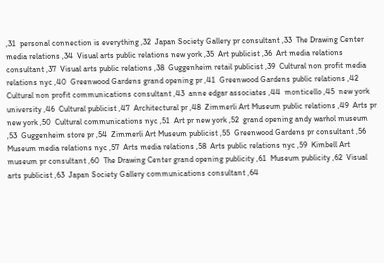,31  personal connection is everything ,32  Japan Society Gallery pr consultant ,33  The Drawing Center media relations ,34  Visual arts public relations new york ,35  Art publicist ,36  Art media relations consultant ,37  Visual arts public relations ,38  Guggenheim retail publicist ,39  Cultural non profit media relations nyc ,40  Greenwood Gardens grand opening pr ,41  Greenwood Gardens public relations ,42  Cultural non profit communications consultant ,43  anne edgar associates ,44  monticello ,45  new york university ,46  Cultural publicist ,47  Architectural pr ,48  Zimmerli Art Museum public relations ,49  Arts pr new york ,50  Cultural communications nyc ,51  Art pr new york ,52  grand opening andy warhol museum ,53  Guggenheim store pr ,54  Zimmerli Art Museum publicist ,55  Greenwood Gardens pr consultant ,56  Museum media relations nyc ,57  Arts media relations ,58  Arts public relations nyc ,59  Kimbell Art museum pr consultant ,60  The Drawing Center grand opening publicity ,61  Museum publicity ,62  Visual arts publicist ,63  Japan Society Gallery communications consultant ,64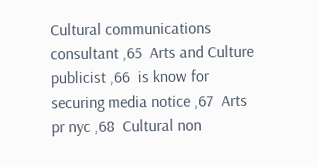Cultural communications consultant ,65  Arts and Culture publicist ,66  is know for securing media notice ,67  Arts pr nyc ,68  Cultural non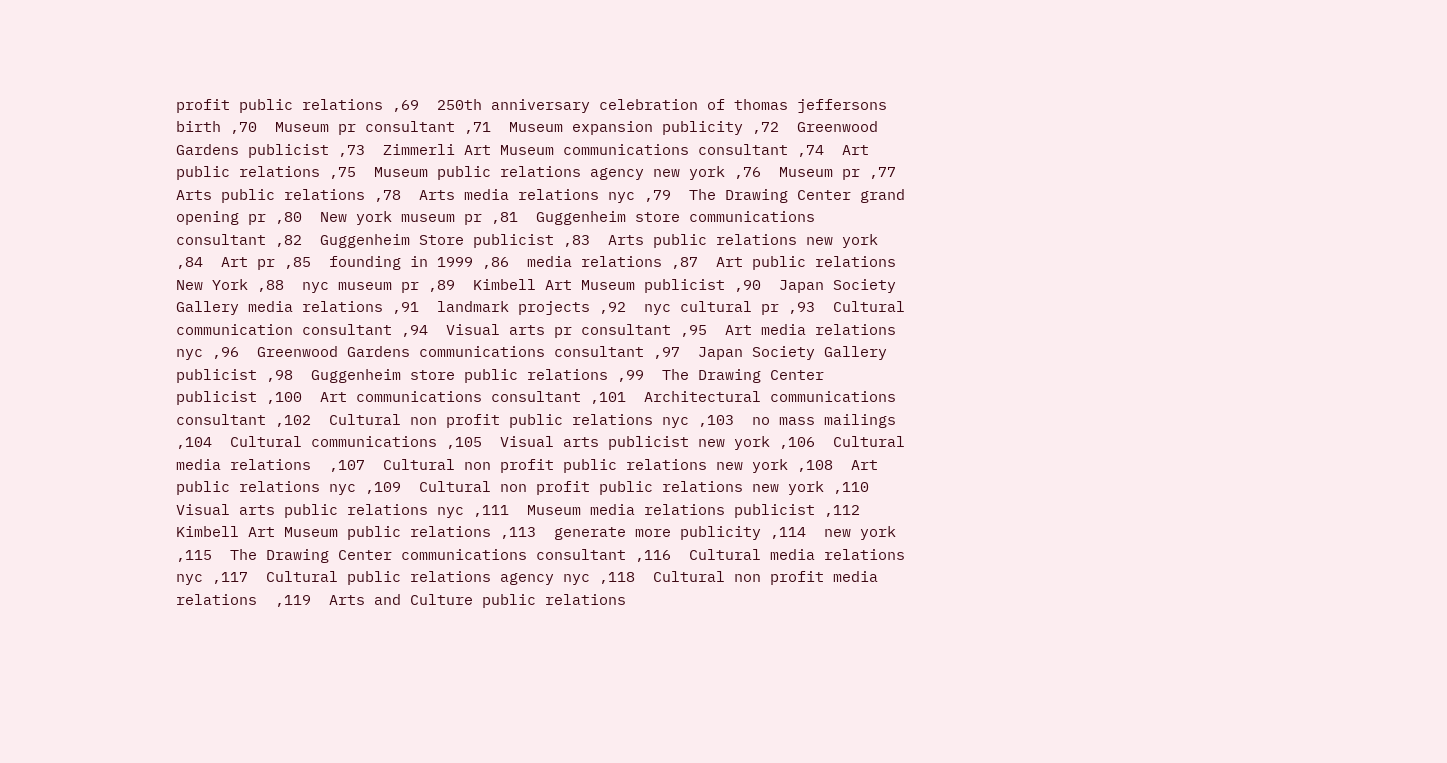profit public relations ,69  250th anniversary celebration of thomas jeffersons birth ,70  Museum pr consultant ,71  Museum expansion publicity ,72  Greenwood Gardens publicist ,73  Zimmerli Art Museum communications consultant ,74  Art public relations ,75  Museum public relations agency new york ,76  Museum pr ,77  Arts public relations ,78  Arts media relations nyc ,79  The Drawing Center grand opening pr ,80  New york museum pr ,81  Guggenheim store communications consultant ,82  Guggenheim Store publicist ,83  Arts public relations new york ,84  Art pr ,85  founding in 1999 ,86  media relations ,87  Art public relations New York ,88  nyc museum pr ,89  Kimbell Art Museum publicist ,90  Japan Society Gallery media relations ,91  landmark projects ,92  nyc cultural pr ,93  Cultural communication consultant ,94  Visual arts pr consultant ,95  Art media relations nyc ,96  Greenwood Gardens communications consultant ,97  Japan Society Gallery publicist ,98  Guggenheim store public relations ,99  The Drawing Center publicist ,100  Art communications consultant ,101  Architectural communications consultant ,102  Cultural non profit public relations nyc ,103  no mass mailings ,104  Cultural communications ,105  Visual arts publicist new york ,106  Cultural media relations  ,107  Cultural non profit public relations new york ,108  Art public relations nyc ,109  Cultural non profit public relations new york ,110  Visual arts public relations nyc ,111  Museum media relations publicist ,112  Kimbell Art Museum public relations ,113  generate more publicity ,114  new york ,115  The Drawing Center communications consultant ,116  Cultural media relations nyc ,117  Cultural public relations agency nyc ,118  Cultural non profit media relations  ,119  Arts and Culture public relations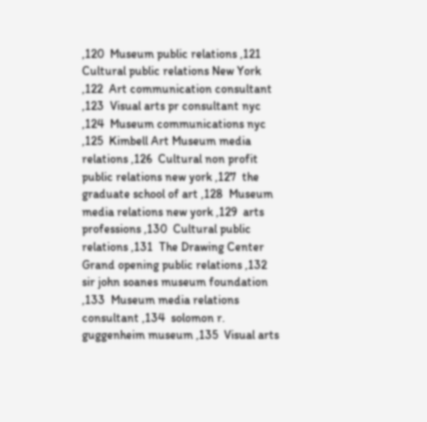,120  Museum public relations ,121  Cultural public relations New York ,122  Art communication consultant ,123  Visual arts pr consultant nyc ,124  Museum communications nyc ,125  Kimbell Art Museum media relations ,126  Cultural non profit public relations new york ,127  the graduate school of art ,128  Museum media relations new york ,129  arts professions ,130  Cultural public relations ,131  The Drawing Center Grand opening public relations ,132  sir john soanes museum foundation ,133  Museum media relations consultant ,134  solomon r. guggenheim museum ,135  Visual arts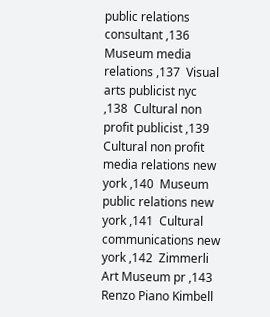public relations consultant ,136  Museum media relations ,137  Visual arts publicist nyc ,138  Cultural non profit publicist ,139  Cultural non profit media relations new york ,140  Museum public relations new york ,141  Cultural communications new york ,142  Zimmerli Art Museum pr ,143  Renzo Piano Kimbell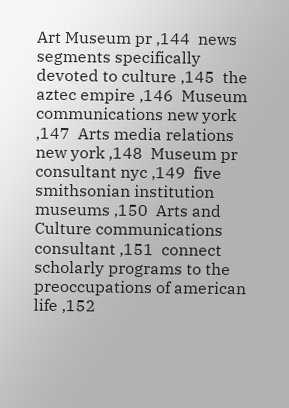Art Museum pr ,144  news segments specifically devoted to culture ,145  the aztec empire ,146  Museum communications new york ,147  Arts media relations new york ,148  Museum pr consultant nyc ,149  five smithsonian institution museums ,150  Arts and Culture communications consultant ,151  connect scholarly programs to the preoccupations of american life ,152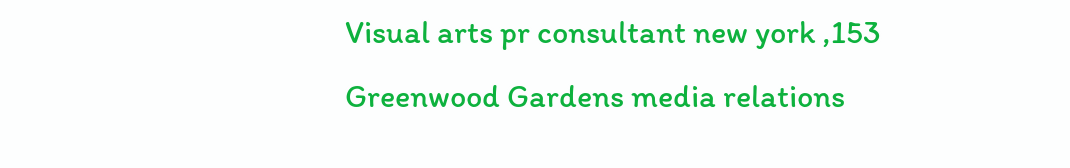Visual arts pr consultant new york ,153  Greenwood Gardens media relations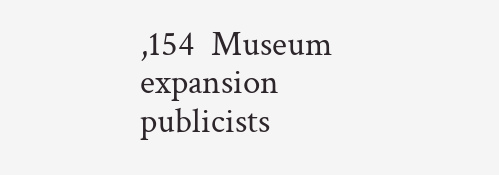,154  Museum expansion publicists